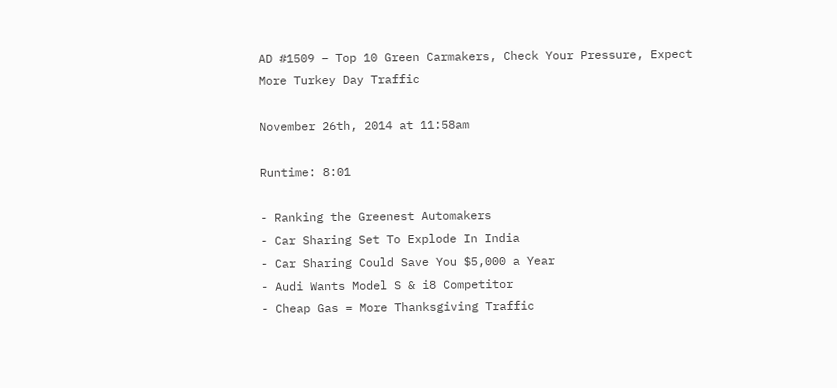AD #1509 – Top 10 Green Carmakers, Check Your Pressure, Expect More Turkey Day Traffic

November 26th, 2014 at 11:58am

Runtime: 8:01

- Ranking the Greenest Automakers
- Car Sharing Set To Explode In India
- Car Sharing Could Save You $5,000 a Year
- Audi Wants Model S & i8 Competitor
- Cheap Gas = More Thanksgiving Traffic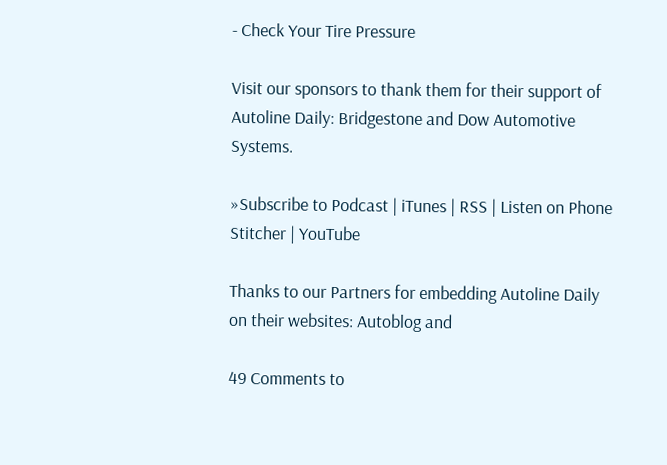- Check Your Tire Pressure

Visit our sponsors to thank them for their support of Autoline Daily: Bridgestone and Dow Automotive Systems.

»Subscribe to Podcast | iTunes | RSS | Listen on Phone Stitcher | YouTube

Thanks to our Partners for embedding Autoline Daily on their websites: Autoblog and

49 Comments to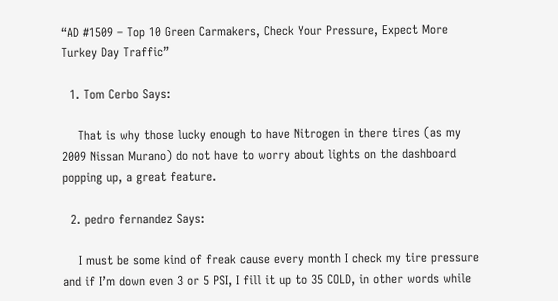“AD #1509 – Top 10 Green Carmakers, Check Your Pressure, Expect More Turkey Day Traffic”

  1. Tom Cerbo Says:

    That is why those lucky enough to have Nitrogen in there tires (as my 2009 Nissan Murano) do not have to worry about lights on the dashboard popping up, a great feature.

  2. pedro fernandez Says:

    I must be some kind of freak cause every month I check my tire pressure and if I’m down even 3 or 5 PSI, I fill it up to 35 COLD, in other words while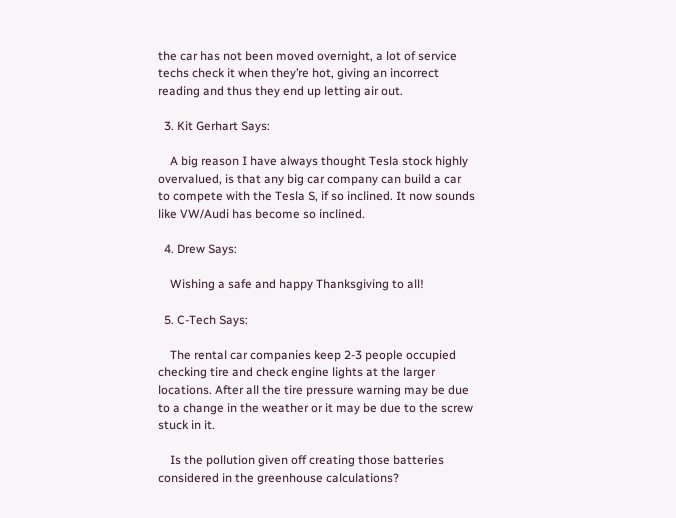the car has not been moved overnight, a lot of service techs check it when they’re hot, giving an incorrect reading and thus they end up letting air out.

  3. Kit Gerhart Says:

    A big reason I have always thought Tesla stock highly overvalued, is that any big car company can build a car to compete with the Tesla S, if so inclined. It now sounds like VW/Audi has become so inclined.

  4. Drew Says:

    Wishing a safe and happy Thanksgiving to all!

  5. C-Tech Says:

    The rental car companies keep 2-3 people occupied checking tire and check engine lights at the larger locations. After all the tire pressure warning may be due to a change in the weather or it may be due to the screw stuck in it.

    Is the pollution given off creating those batteries considered in the greenhouse calculations?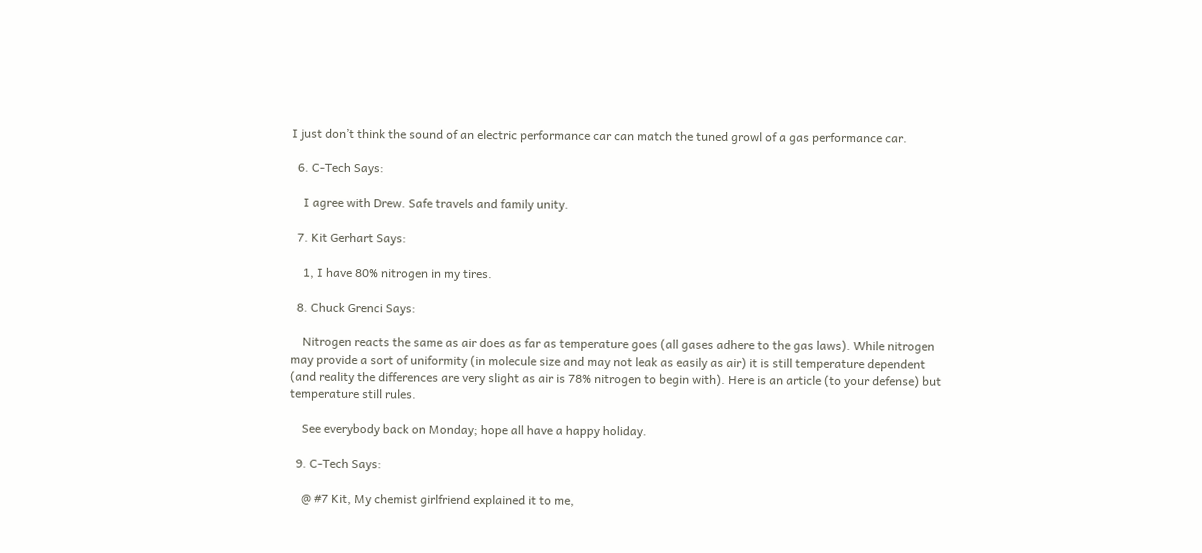I just don’t think the sound of an electric performance car can match the tuned growl of a gas performance car.

  6. C-Tech Says:

    I agree with Drew. Safe travels and family unity.

  7. Kit Gerhart Says:

    1, I have 80% nitrogen in my tires.

  8. Chuck Grenci Says:

    Nitrogen reacts the same as air does as far as temperature goes (all gases adhere to the gas laws). While nitrogen may provide a sort of uniformity (in molecule size and may not leak as easily as air) it is still temperature dependent (and reality the differences are very slight as air is 78% nitrogen to begin with). Here is an article (to your defense) but temperature still rules.

    See everybody back on Monday; hope all have a happy holiday.

  9. C-Tech Says:

    @ #7 Kit, My chemist girlfriend explained it to me,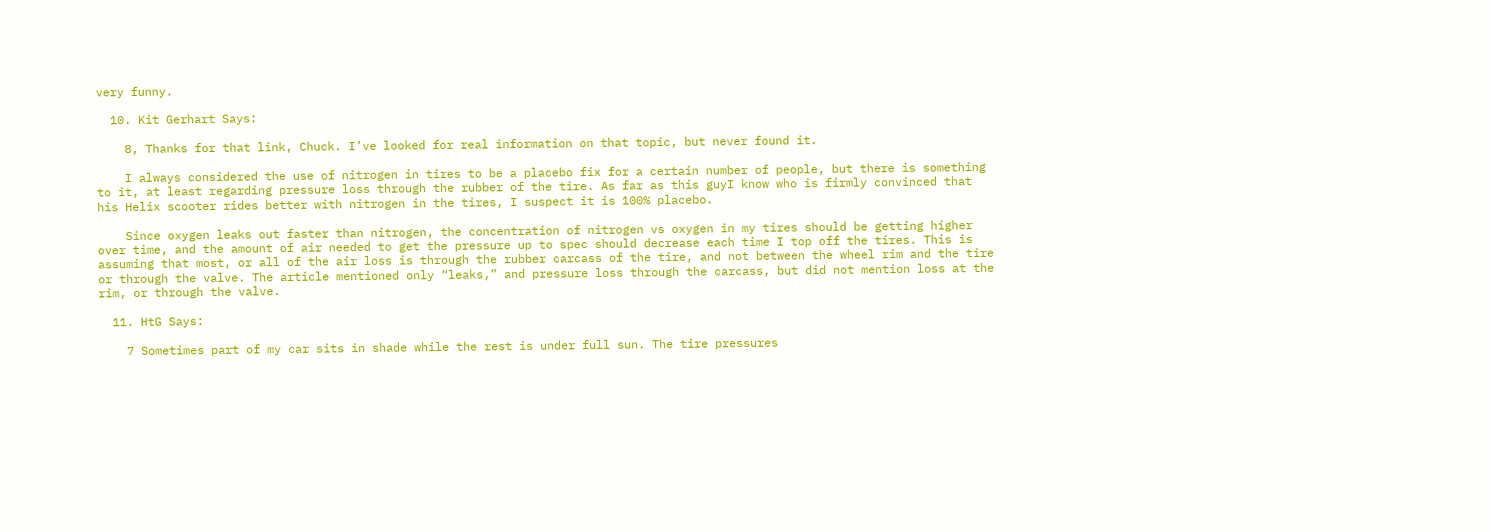very funny.

  10. Kit Gerhart Says:

    8, Thanks for that link, Chuck. I’ve looked for real information on that topic, but never found it.

    I always considered the use of nitrogen in tires to be a placebo fix for a certain number of people, but there is something to it, at least regarding pressure loss through the rubber of the tire. As far as this guyI know who is firmly convinced that his Helix scooter rides better with nitrogen in the tires, I suspect it is 100% placebo.

    Since oxygen leaks out faster than nitrogen, the concentration of nitrogen vs oxygen in my tires should be getting higher over time, and the amount of air needed to get the pressure up to spec should decrease each time I top off the tires. This is assuming that most, or all of the air loss is through the rubber carcass of the tire, and not between the wheel rim and the tire or through the valve. The article mentioned only “leaks,” and pressure loss through the carcass, but did not mention loss at the rim, or through the valve.

  11. HtG Says:

    7 Sometimes part of my car sits in shade while the rest is under full sun. The tire pressures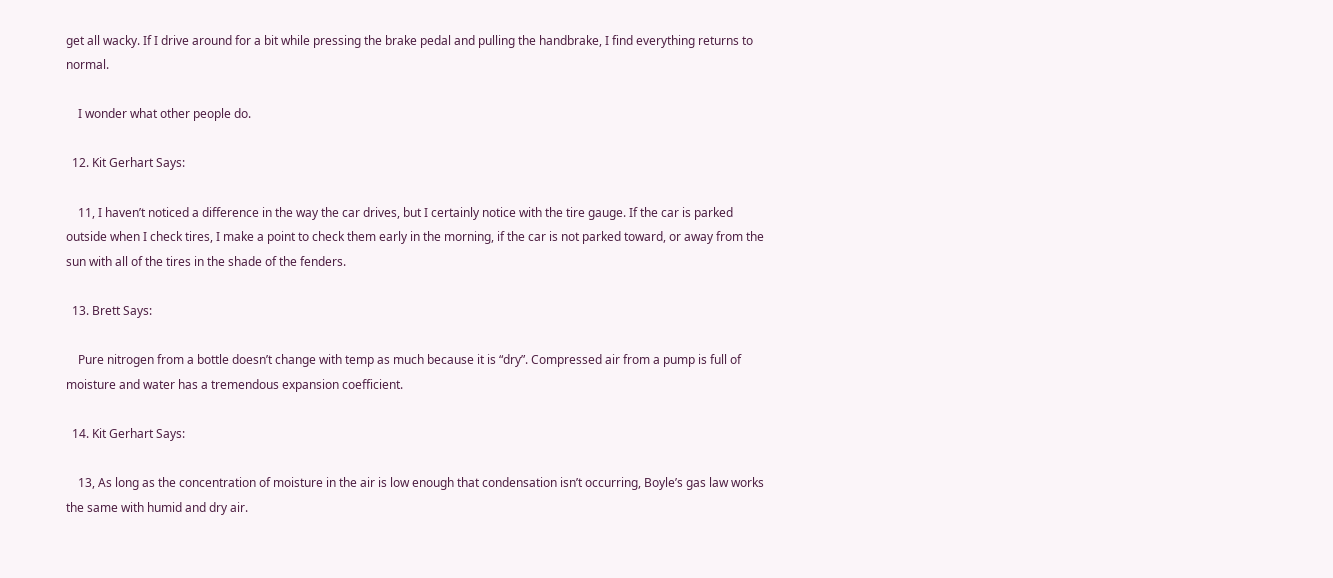get all wacky. If I drive around for a bit while pressing the brake pedal and pulling the handbrake, I find everything returns to normal.

    I wonder what other people do.

  12. Kit Gerhart Says:

    11, I haven’t noticed a difference in the way the car drives, but I certainly notice with the tire gauge. If the car is parked outside when I check tires, I make a point to check them early in the morning, if the car is not parked toward, or away from the sun with all of the tires in the shade of the fenders.

  13. Brett Says:

    Pure nitrogen from a bottle doesn’t change with temp as much because it is “dry”. Compressed air from a pump is full of moisture and water has a tremendous expansion coefficient.

  14. Kit Gerhart Says:

    13, As long as the concentration of moisture in the air is low enough that condensation isn’t occurring, Boyle’s gas law works the same with humid and dry air.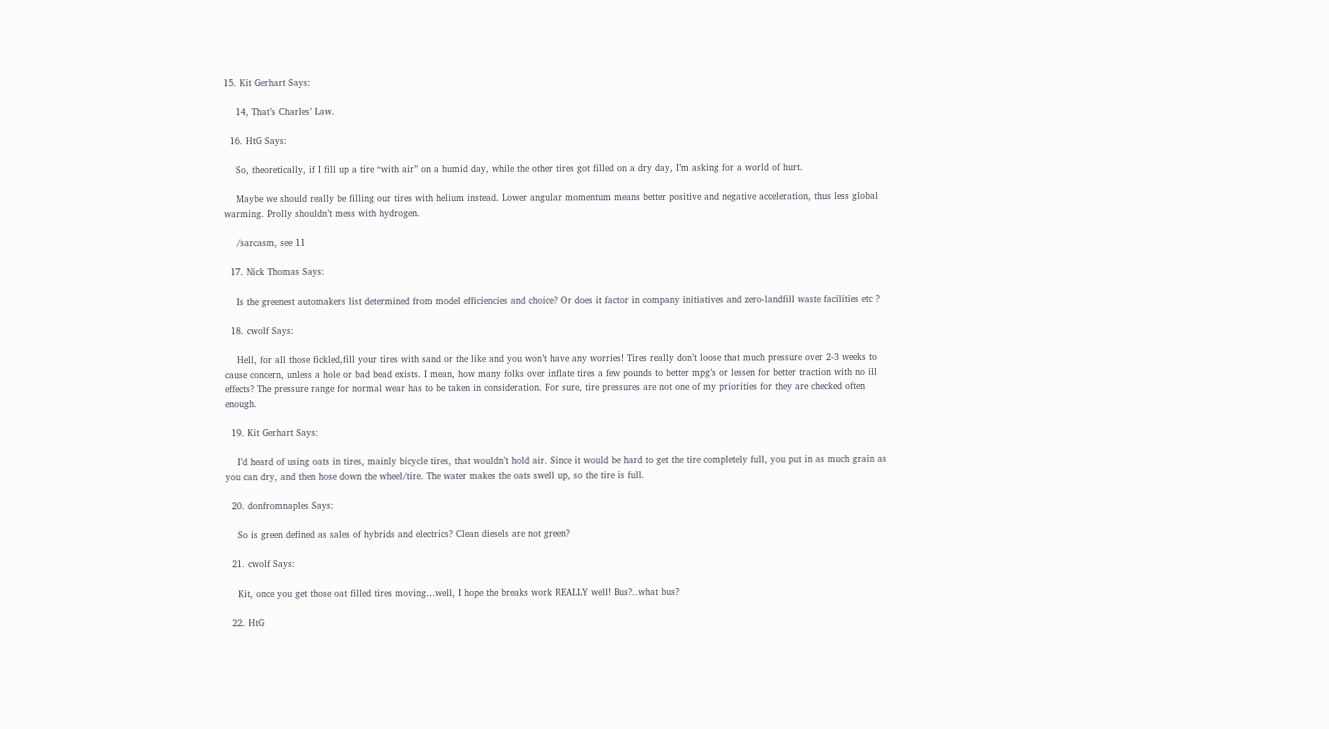15. Kit Gerhart Says:

    14, That’s Charles’ Law.

  16. HtG Says:

    So, theoretically, if I fill up a tire “with air” on a humid day, while the other tires got filled on a dry day, I’m asking for a world of hurt.

    Maybe we should really be filling our tires with helium instead. Lower angular momentum means better positive and negative acceleration, thus less global warming. Prolly shouldn’t mess with hydrogen.

    /sarcasm, see 11

  17. Nick Thomas Says:

    Is the greenest automakers list determined from model efficiencies and choice? Or does it factor in company initiatives and zero-landfill waste facilities etc ?

  18. cwolf Says:

    Hell, for all those fickled,fill your tires with sand or the like and you won’t have any worries! Tires really don’t loose that much pressure over 2-3 weeks to cause concern, unless a hole or bad bead exists. I mean, how many folks over inflate tires a few pounds to better mpg’s or lessen for better traction with no ill effects? The pressure range for normal wear has to be taken in consideration. For sure, tire pressures are not one of my priorities for they are checked often enough.

  19. Kit Gerhart Says:

    I’d heard of using oats in tires, mainly bicycle tires, that wouldn’t hold air. Since it would be hard to get the tire completely full, you put in as much grain as you can dry, and then hose down the wheel/tire. The water makes the oats swell up, so the tire is full.

  20. donfromnaples Says:

    So is green defined as sales of hybrids and electrics? Clean diesels are not green?

  21. cwolf Says:

    Kit, once you get those oat filled tires moving…well, I hope the breaks work REALLY well! Bus?..what bus?

  22. HtG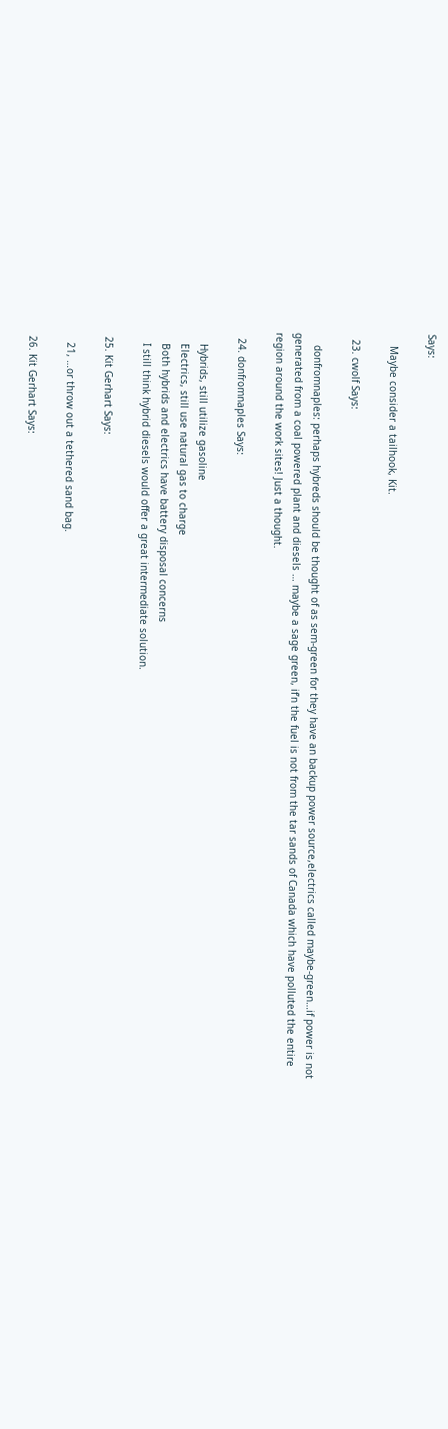Says:

    Maybe consider a tailhook, Kit.

  23. cwolf Says:

    donfromnaples: perhaps hybreds should be thought of as sem-green for they have an backup power source,electrics called maybe-green…if power is not generated from a coal powered plant and diesels … maybe a sage green, if’n the fuel is not from the tar sands of Canada which have polluted the entire region around the work sites! Just a thought.

  24. donfromnaples Says:

    Hybrids, still utilize gasoline
    Electrics, still use natural gas to charge
    Both hybrids and electrics have battery disposal concerns
    I still think hybrid diesels would offer a great intermediate solution.

  25. Kit Gerhart Says:

    21, …or throw out a tethered sand bag.

  26. Kit Gerhart Says: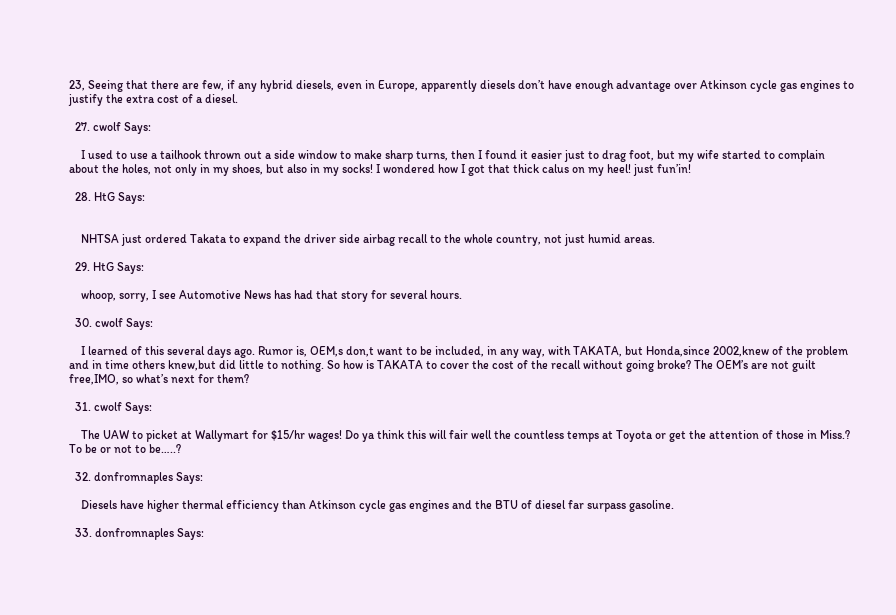23, Seeing that there are few, if any hybrid diesels, even in Europe, apparently diesels don’t have enough advantage over Atkinson cycle gas engines to justify the extra cost of a diesel.

  27. cwolf Says:

    I used to use a tailhook thrown out a side window to make sharp turns, then I found it easier just to drag foot, but my wife started to complain about the holes, not only in my shoes, but also in my socks! I wondered how I got that thick calus on my heel! just fun’in!

  28. HtG Says:


    NHTSA just ordered Takata to expand the driver side airbag recall to the whole country, not just humid areas.

  29. HtG Says:

    whoop, sorry, I see Automotive News has had that story for several hours.

  30. cwolf Says:

    I learned of this several days ago. Rumor is, OEM,s don,t want to be included, in any way, with TAKATA, but Honda,since 2002,knew of the problem and in time others knew,but did little to nothing. So how is TAKATA to cover the cost of the recall without going broke? The OEM’s are not guilt free,IMO, so what’s next for them?

  31. cwolf Says:

    The UAW to picket at Wallymart for $15/hr wages! Do ya think this will fair well the countless temps at Toyota or get the attention of those in Miss.? To be or not to be…..?

  32. donfromnaples Says:

    Diesels have higher thermal efficiency than Atkinson cycle gas engines and the BTU of diesel far surpass gasoline.

  33. donfromnaples Says: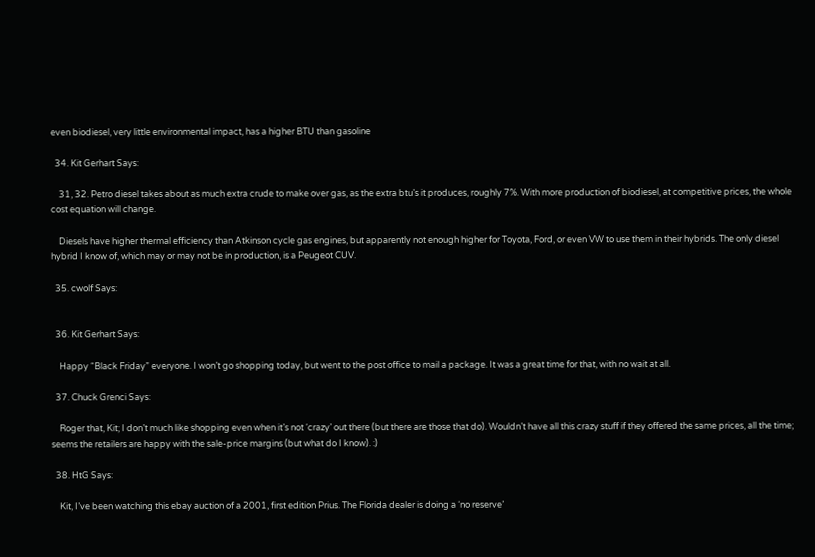even biodiesel, very little environmental impact, has a higher BTU than gasoline

  34. Kit Gerhart Says:

    31, 32. Petro diesel takes about as much extra crude to make over gas, as the extra btu’s it produces, roughly 7%. With more production of biodiesel, at competitive prices, the whole cost equation will change.

    Diesels have higher thermal efficiency than Atkinson cycle gas engines, but apparently not enough higher for Toyota, Ford, or even VW to use them in their hybrids. The only diesel hybrid I know of, which may or may not be in production, is a Peugeot CUV.

  35. cwolf Says:


  36. Kit Gerhart Says:

    Happy “Black Friday” everyone. I won’t go shopping today, but went to the post office to mail a package. It was a great time for that, with no wait at all.

  37. Chuck Grenci Says:

    Roger that, Kit; I don’t much like shopping even when it’s not ‘crazy’ out there (but there are those that do). Wouldn’t have all this crazy stuff if they offered the same prices, all the time; seems the retailers are happy with the sale-price margins (but what do I know). :)

  38. HtG Says:

    Kit, I’ve been watching this ebay auction of a 2001, first edition Prius. The Florida dealer is doing a ‘no reserve’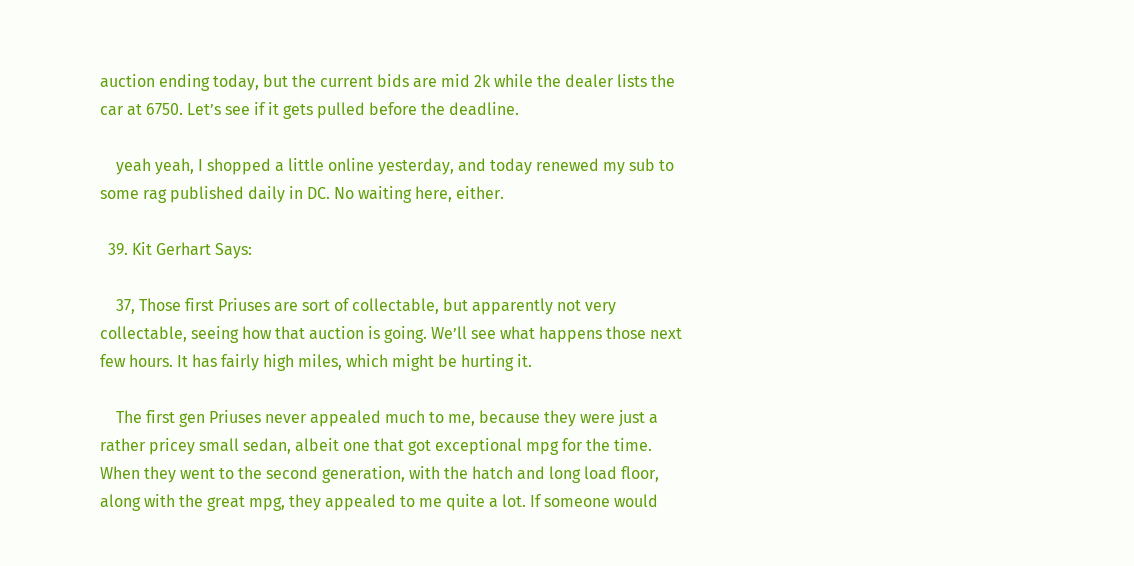auction ending today, but the current bids are mid 2k while the dealer lists the car at 6750. Let’s see if it gets pulled before the deadline.

    yeah yeah, I shopped a little online yesterday, and today renewed my sub to some rag published daily in DC. No waiting here, either.

  39. Kit Gerhart Says:

    37, Those first Priuses are sort of collectable, but apparently not very collectable, seeing how that auction is going. We’ll see what happens those next few hours. It has fairly high miles, which might be hurting it.

    The first gen Priuses never appealed much to me, because they were just a rather pricey small sedan, albeit one that got exceptional mpg for the time. When they went to the second generation, with the hatch and long load floor, along with the great mpg, they appealed to me quite a lot. If someone would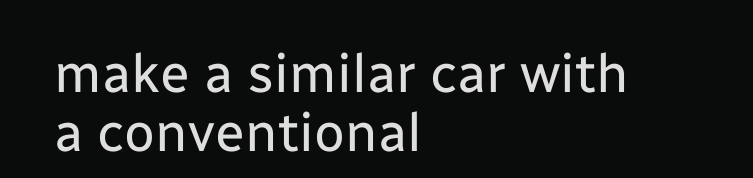make a similar car with a conventional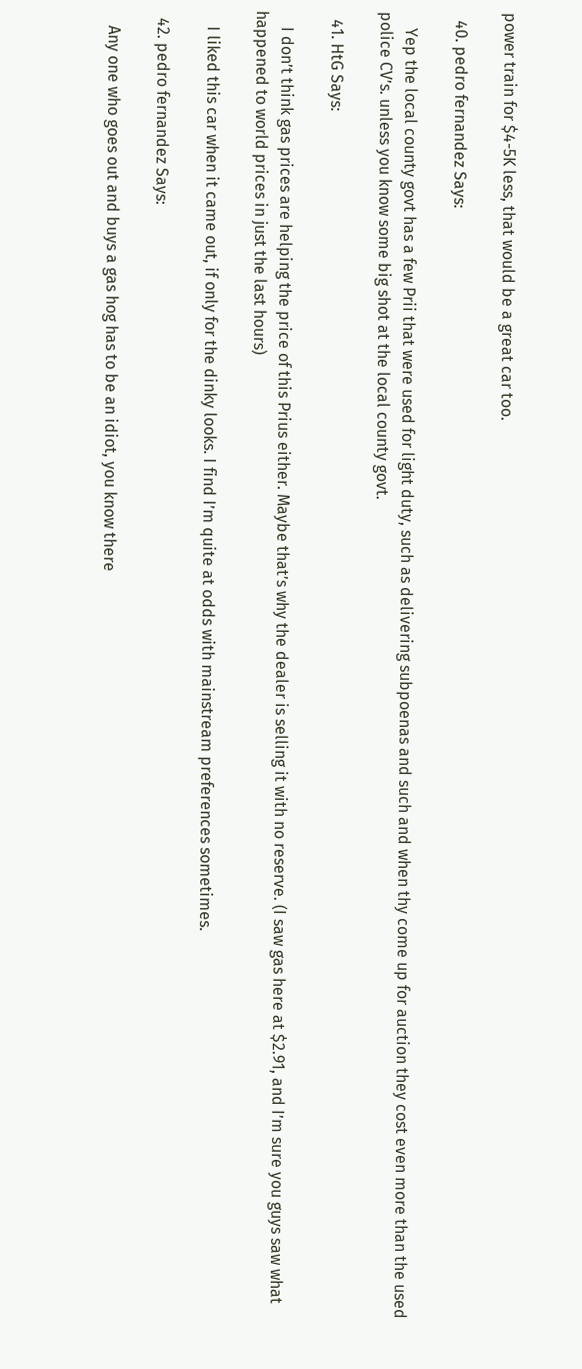power train for $4-5K less, that would be a great car too.

  40. pedro fernandez Says:

    Yep the local county govt has a few Prii that were used for light duty, such as delivering subpoenas and such and when thy come up for auction they cost even more than the used police CV’s. unless you know some big shot at the local county govt.

  41. HtG Says:

    I don’t think gas prices are helping the price of this Prius either. Maybe that’s why the dealer is selling it with no reserve. (I saw gas here at $2.91, and I’m sure you guys saw what happened to world prices in just the last hours)

    I liked this car when it came out, if only for the dinky looks. I find I’m quite at odds with mainstream preferences sometimes.

  42. pedro fernandez Says:

    Any one who goes out and buys a gas hog has to be an idiot, you know there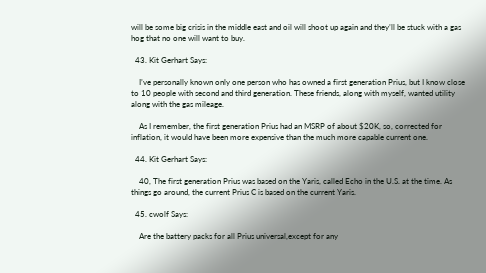will be some big crisis in the middle east and oil will shoot up again and they’ll be stuck with a gas hog that no one will want to buy.

  43. Kit Gerhart Says:

    I’ve personally known only one person who has owned a first generation Prius, but I know close to 10 people with second and third generation. These friends, along with myself, wanted utility along with the gas mileage.

    As I remember, the first generation Prius had an MSRP of about $20K, so, corrected for inflation, it would have been more expensive than the much more capable current one.

  44. Kit Gerhart Says:

    40, The first generation Prius was based on the Yaris, called Echo in the U.S. at the time. As things go around, the current Prius C is based on the current Yaris.

  45. cwolf Says:

    Are the battery packs for all Prius universal,except for any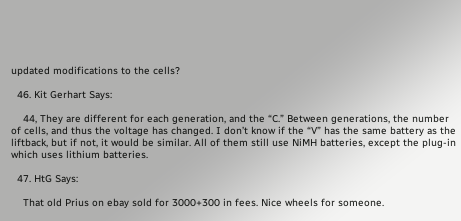updated modifications to the cells?

  46. Kit Gerhart Says:

    44, They are different for each generation, and the “C.” Between generations, the number of cells, and thus the voltage has changed. I don’t know if the “V” has the same battery as the liftback, but if not, it would be similar. All of them still use NiMH batteries, except the plug-in which uses lithium batteries.

  47. HtG Says:

    That old Prius on ebay sold for 3000+300 in fees. Nice wheels for someone.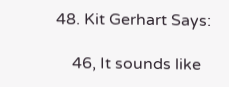48. Kit Gerhart Says:

    46, It sounds like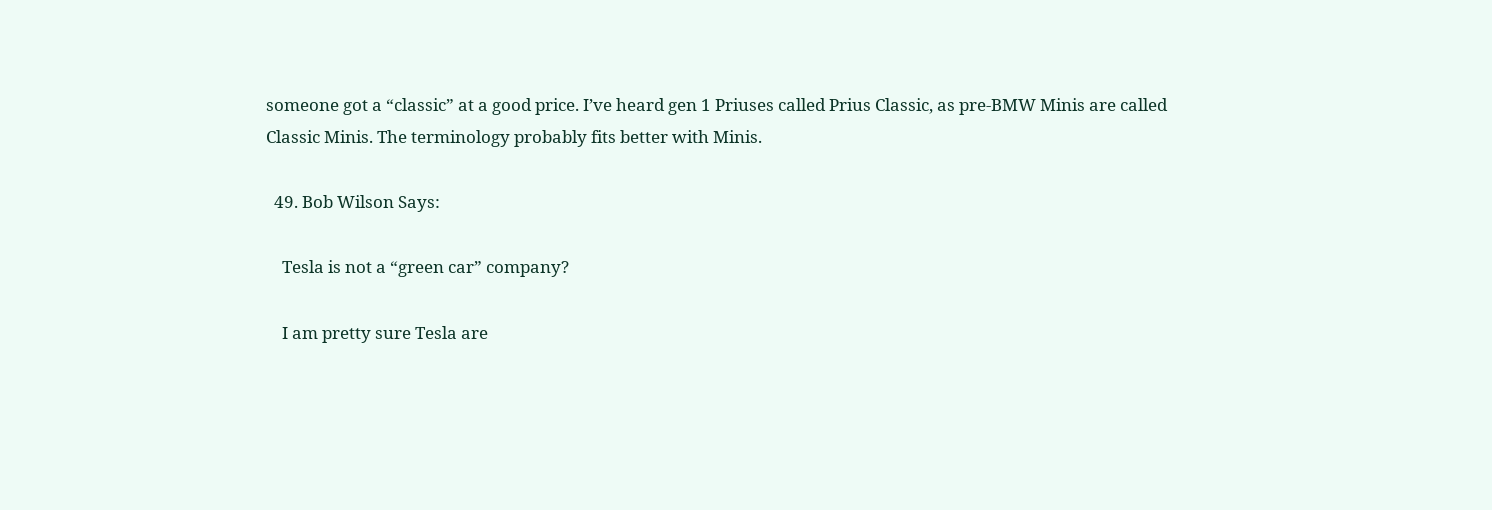someone got a “classic” at a good price. I’ve heard gen 1 Priuses called Prius Classic, as pre-BMW Minis are called Classic Minis. The terminology probably fits better with Minis.

  49. Bob Wilson Says:

    Tesla is not a “green car” company?

    I am pretty sure Tesla are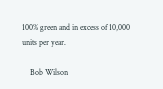100% green and in excess of 10,000 units per year.

    Bob Wilson